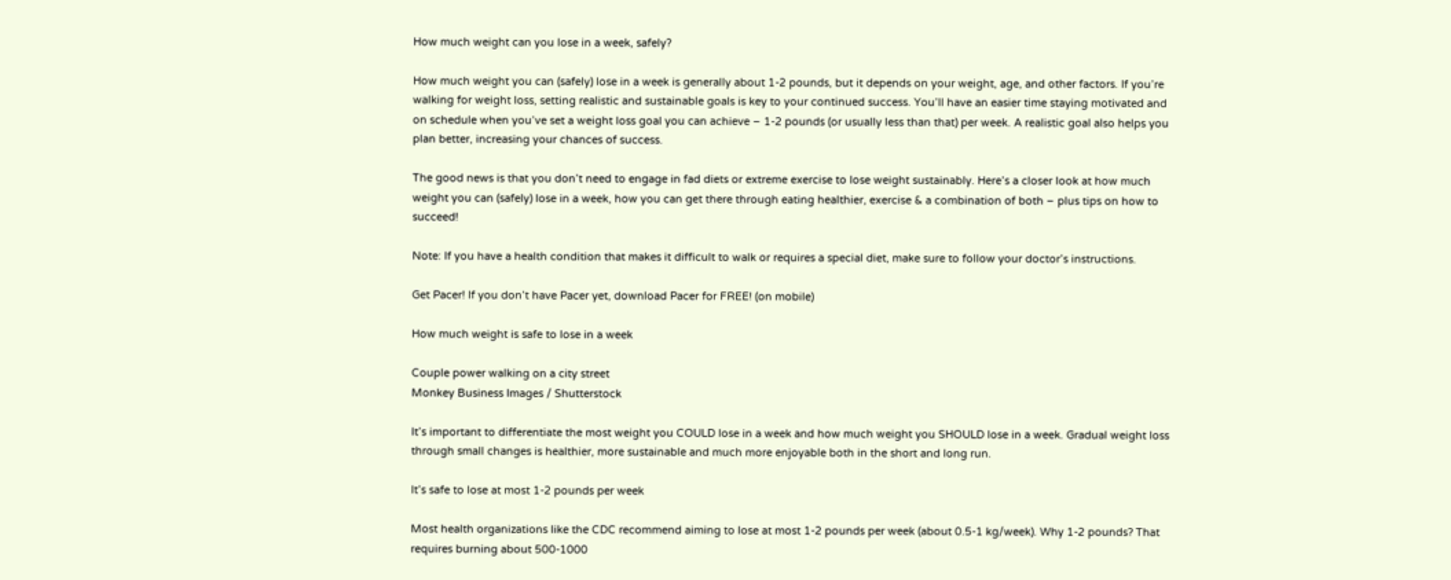How much weight can you lose in a week, safely?

How much weight you can (safely) lose in a week is generally about 1-2 pounds, but it depends on your weight, age, and other factors. If you’re walking for weight loss, setting realistic and sustainable goals is key to your continued success. You’ll have an easier time staying motivated and on schedule when you’ve set a weight loss goal you can achieve – 1-2 pounds (or usually less than that) per week. A realistic goal also helps you plan better, increasing your chances of success.

The good news is that you don’t need to engage in fad diets or extreme exercise to lose weight sustainably. Here’s a closer look at how much weight you can (safely) lose in a week, how you can get there through eating healthier, exercise & a combination of both – plus tips on how to succeed!

Note: If you have a health condition that makes it difficult to walk or requires a special diet, make sure to follow your doctor’s instructions.

Get Pacer! If you don’t have Pacer yet, download Pacer for FREE! (on mobile)

How much weight is safe to lose in a week

Couple power walking on a city street
Monkey Business Images / Shutterstock

It’s important to differentiate the most weight you COULD lose in a week and how much weight you SHOULD lose in a week. Gradual weight loss through small changes is healthier, more sustainable and much more enjoyable both in the short and long run.

It’s safe to lose at most 1-2 pounds per week

Most health organizations like the CDC recommend aiming to lose at most 1-2 pounds per week (about 0.5-1 kg/week). Why 1-2 pounds? That requires burning about 500-1000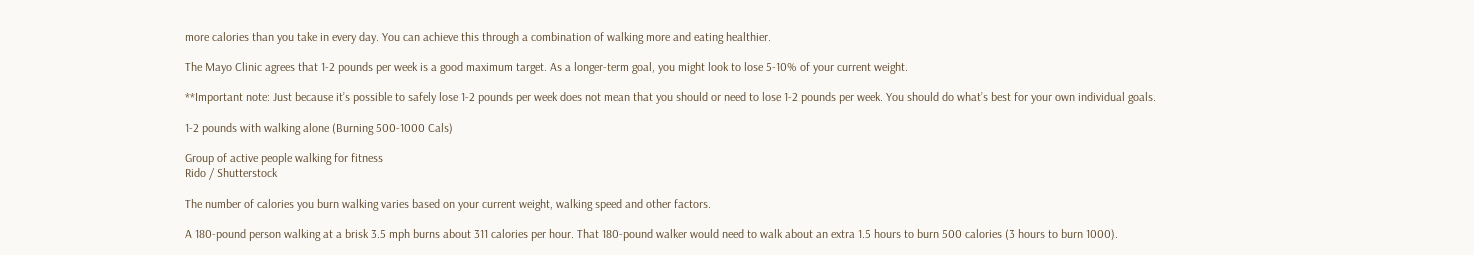more calories than you take in every day. You can achieve this through a combination of walking more and eating healthier.

The Mayo Clinic agrees that 1-2 pounds per week is a good maximum target. As a longer-term goal, you might look to lose 5-10% of your current weight.

**Important note: Just because it’s possible to safely lose 1-2 pounds per week does not mean that you should or need to lose 1-2 pounds per week. You should do what’s best for your own individual goals.

1-2 pounds with walking alone (Burning 500-1000 Cals)

Group of active people walking for fitness
Rido / Shutterstock

The number of calories you burn walking varies based on your current weight, walking speed and other factors.

A 180-pound person walking at a brisk 3.5 mph burns about 311 calories per hour. That 180-pound walker would need to walk about an extra 1.5 hours to burn 500 calories (3 hours to burn 1000).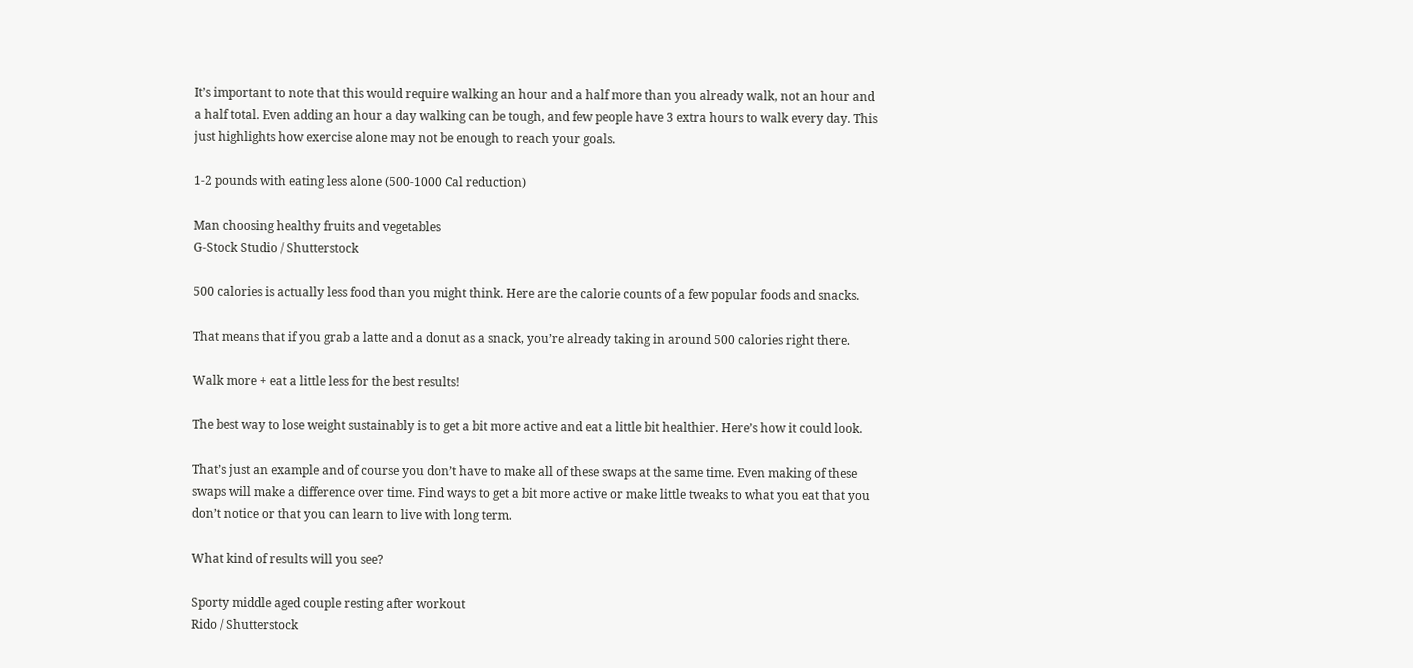It’s important to note that this would require walking an hour and a half more than you already walk, not an hour and a half total. Even adding an hour a day walking can be tough, and few people have 3 extra hours to walk every day. This just highlights how exercise alone may not be enough to reach your goals.

1-2 pounds with eating less alone (500-1000 Cal reduction)

Man choosing healthy fruits and vegetables
G-Stock Studio / Shutterstock

500 calories is actually less food than you might think. Here are the calorie counts of a few popular foods and snacks.

That means that if you grab a latte and a donut as a snack, you’re already taking in around 500 calories right there.

Walk more + eat a little less for the best results!

The best way to lose weight sustainably is to get a bit more active and eat a little bit healthier. Here’s how it could look.

That’s just an example and of course you don’t have to make all of these swaps at the same time. Even making of these swaps will make a difference over time. Find ways to get a bit more active or make little tweaks to what you eat that you don’t notice or that you can learn to live with long term.

What kind of results will you see?

Sporty middle aged couple resting after workout
Rido / Shutterstock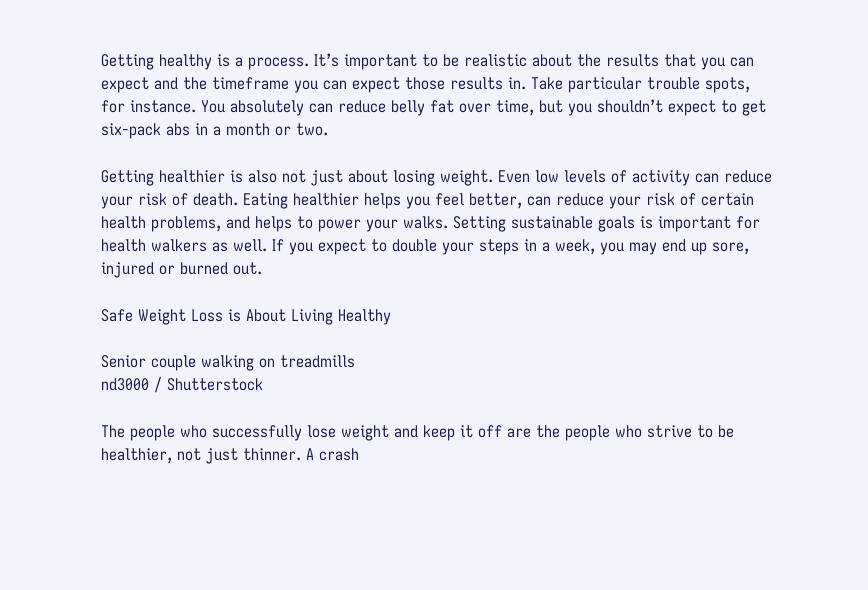Getting healthy is a process. It’s important to be realistic about the results that you can expect and the timeframe you can expect those results in. Take particular trouble spots, for instance. You absolutely can reduce belly fat over time, but you shouldn’t expect to get six-pack abs in a month or two.

Getting healthier is also not just about losing weight. Even low levels of activity can reduce your risk of death. Eating healthier helps you feel better, can reduce your risk of certain health problems, and helps to power your walks. Setting sustainable goals is important for health walkers as well. If you expect to double your steps in a week, you may end up sore, injured or burned out.

Safe Weight Loss is About Living Healthy

Senior couple walking on treadmills
nd3000 / Shutterstock

The people who successfully lose weight and keep it off are the people who strive to be healthier, not just thinner. A crash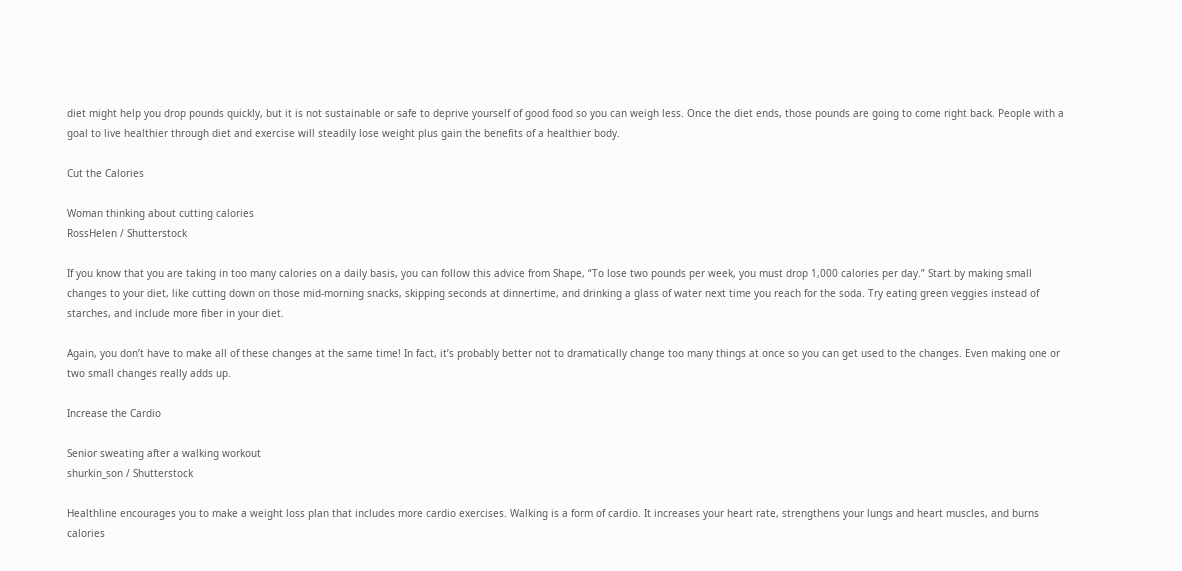diet might help you drop pounds quickly, but it is not sustainable or safe to deprive yourself of good food so you can weigh less. Once the diet ends, those pounds are going to come right back. People with a goal to live healthier through diet and exercise will steadily lose weight plus gain the benefits of a healthier body.

Cut the Calories

Woman thinking about cutting calories
RossHelen / Shutterstock

If you know that you are taking in too many calories on a daily basis, you can follow this advice from Shape, “To lose two pounds per week, you must drop 1,000 calories per day.” Start by making small changes to your diet, like cutting down on those mid-morning snacks, skipping seconds at dinnertime, and drinking a glass of water next time you reach for the soda. Try eating green veggies instead of starches, and include more fiber in your diet.

Again, you don’t have to make all of these changes at the same time! In fact, it’s probably better not to dramatically change too many things at once so you can get used to the changes. Even making one or two small changes really adds up.

Increase the Cardio

Senior sweating after a walking workout
shurkin_son / Shutterstock

Healthline encourages you to make a weight loss plan that includes more cardio exercises. Walking is a form of cardio. It increases your heart rate, strengthens your lungs and heart muscles, and burns calories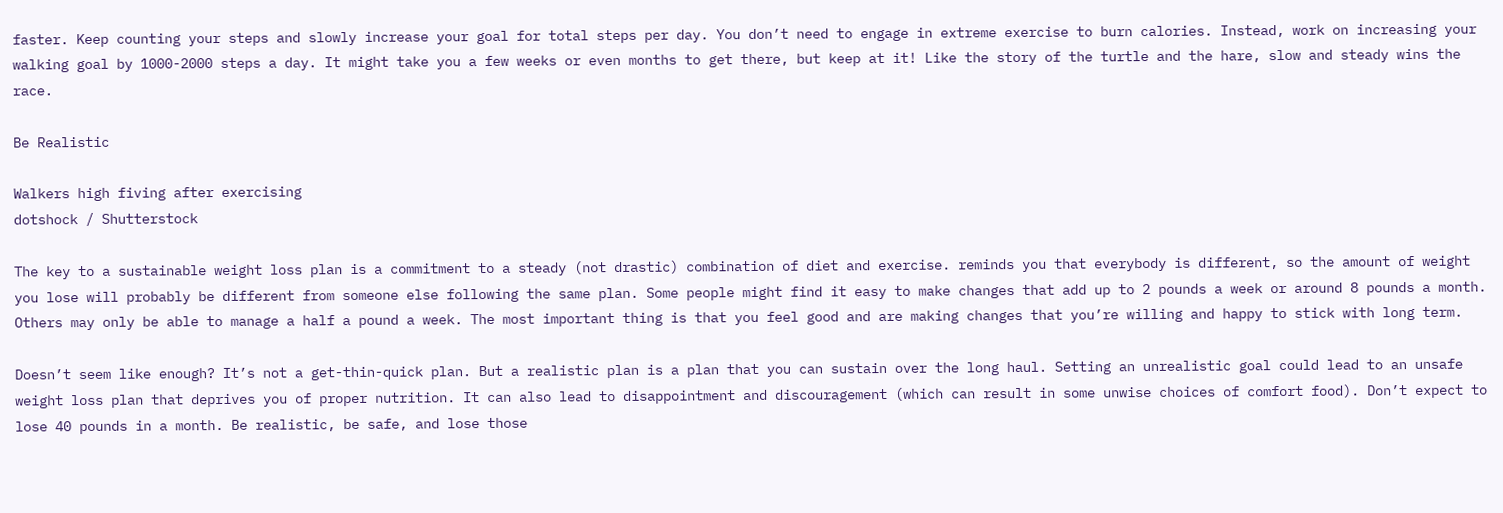faster. Keep counting your steps and slowly increase your goal for total steps per day. You don’t need to engage in extreme exercise to burn calories. Instead, work on increasing your walking goal by 1000-2000 steps a day. It might take you a few weeks or even months to get there, but keep at it! Like the story of the turtle and the hare, slow and steady wins the race.

Be Realistic

Walkers high fiving after exercising
dotshock / Shutterstock

The key to a sustainable weight loss plan is a commitment to a steady (not drastic) combination of diet and exercise. reminds you that everybody is different, so the amount of weight you lose will probably be different from someone else following the same plan. Some people might find it easy to make changes that add up to 2 pounds a week or around 8 pounds a month. Others may only be able to manage a half a pound a week. The most important thing is that you feel good and are making changes that you’re willing and happy to stick with long term.

Doesn’t seem like enough? It’s not a get-thin-quick plan. But a realistic plan is a plan that you can sustain over the long haul. Setting an unrealistic goal could lead to an unsafe weight loss plan that deprives you of proper nutrition. It can also lead to disappointment and discouragement (which can result in some unwise choices of comfort food). Don’t expect to lose 40 pounds in a month. Be realistic, be safe, and lose those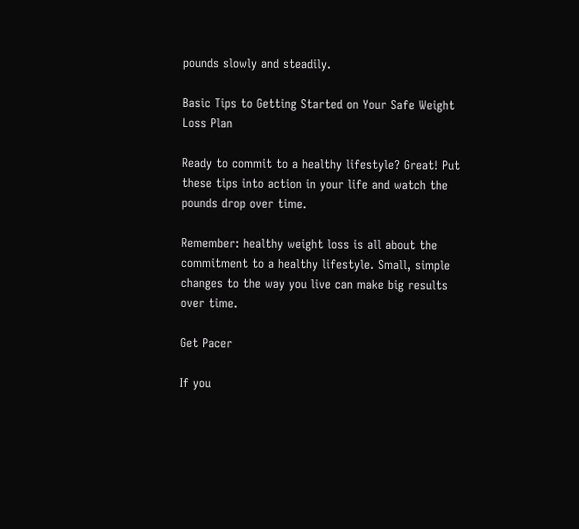pounds slowly and steadily.

Basic Tips to Getting Started on Your Safe Weight Loss Plan

Ready to commit to a healthy lifestyle? Great! Put these tips into action in your life and watch the pounds drop over time.

Remember: healthy weight loss is all about the commitment to a healthy lifestyle. Small, simple changes to the way you live can make big results over time.

Get Pacer

If you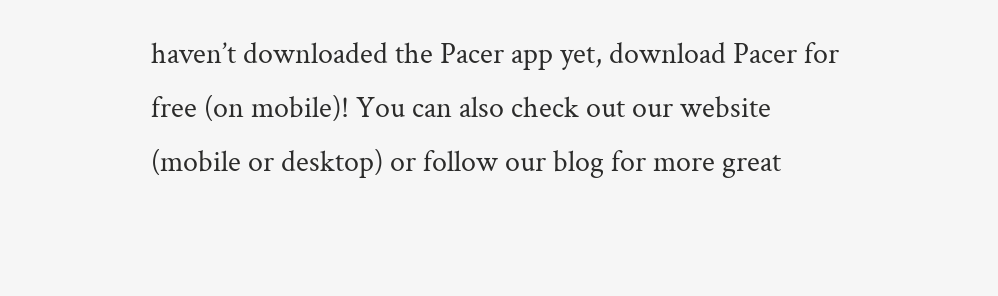haven’t downloaded the Pacer app yet, download Pacer for free (on mobile)! You can also check out our website (mobile or desktop) or follow our blog for more great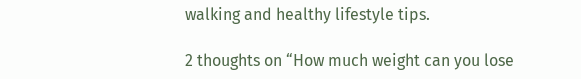walking and healthy lifestyle tips.

2 thoughts on “How much weight can you lose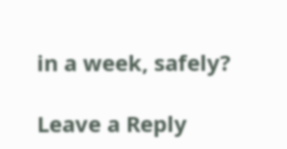in a week, safely?

Leave a Reply